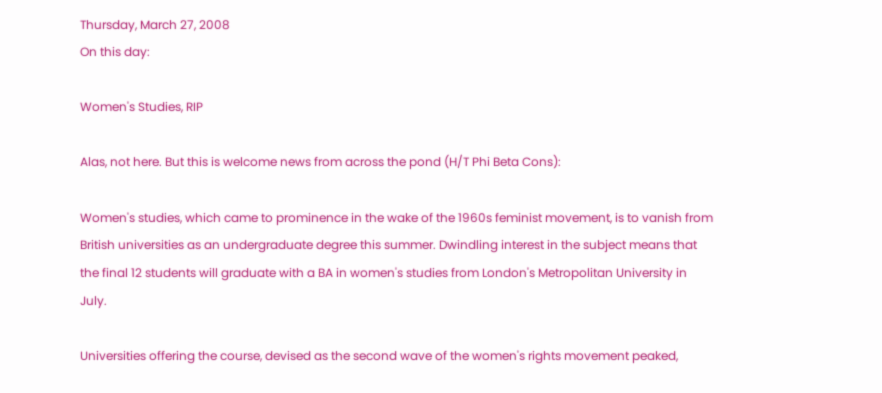Thursday, March 27, 2008
On this day:

Women's Studies, RIP

Alas, not here. But this is welcome news from across the pond (H/T Phi Beta Cons):

Women's studies, which came to prominence in the wake of the 1960s feminist movement, is to vanish from British universities as an undergraduate degree this summer. Dwindling interest in the subject means that the final 12 students will graduate with a BA in women's studies from London's Metropolitan University in July.

Universities offering the course, devised as the second wave of the women's rights movement peaked,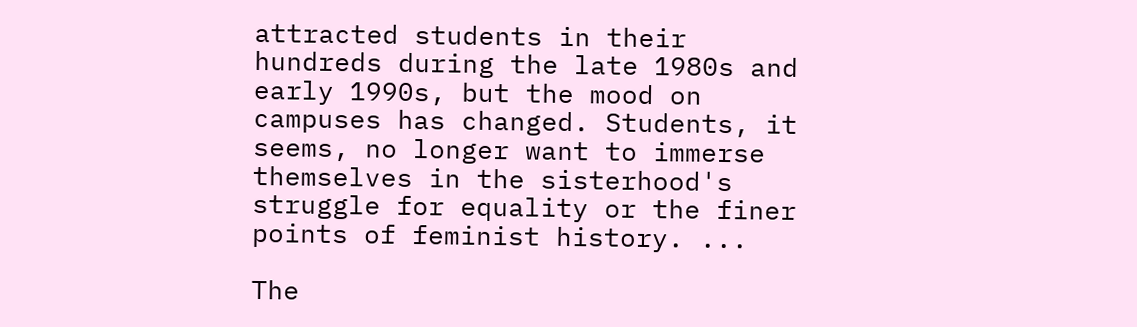attracted students in their hundreds during the late 1980s and early 1990s, but the mood on campuses has changed. Students, it seems, no longer want to immerse themselves in the sisterhood's struggle for equality or the finer points of feminist history. ...

The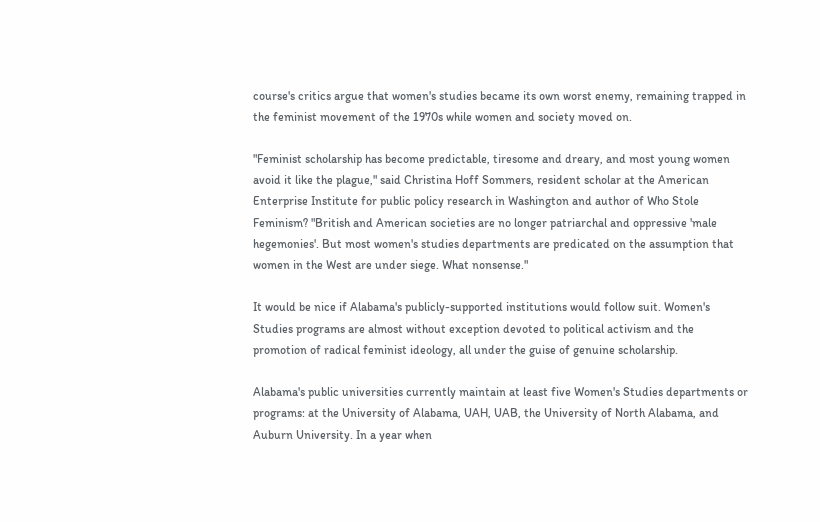course's critics argue that women's studies became its own worst enemy, remaining trapped in the feminist movement of the 1970s while women and society moved on.

"Feminist scholarship has become predictable, tiresome and dreary, and most young women avoid it like the plague," said Christina Hoff Sommers, resident scholar at the American Enterprise Institute for public policy research in Washington and author of Who Stole Feminism? "British and American societies are no longer patriarchal and oppressive 'male hegemonies'. But most women's studies departments are predicated on the assumption that women in the West are under siege. What nonsense."

It would be nice if Alabama's publicly-supported institutions would follow suit. Women's Studies programs are almost without exception devoted to political activism and the promotion of radical feminist ideology, all under the guise of genuine scholarship.

Alabama's public universities currently maintain at least five Women's Studies departments or programs: at the University of Alabama, UAH, UAB, the University of North Alabama, and Auburn University. In a year when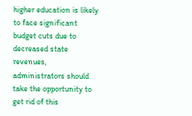higher education is likely to face significant budget cuts due to decreased state revenues, administrators should take the opportunity to get rid of this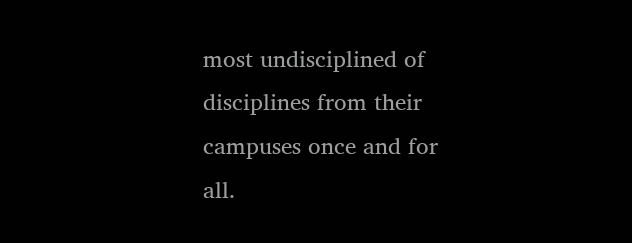most undisciplined of disciplines from their campuses once and for all.